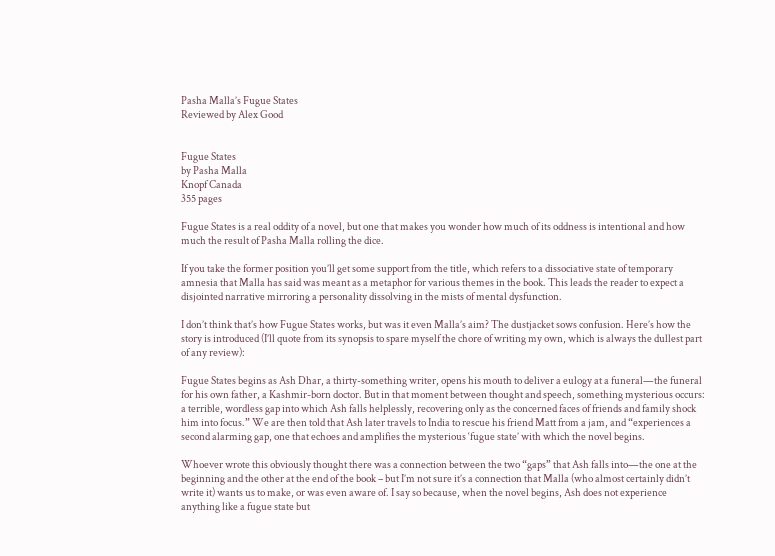Pasha Malla’s Fugue States
Reviewed by Alex Good


Fugue States
by Pasha Malla
Knopf Canada
355 pages

Fugue States is a real oddity of a novel, but one that makes you wonder how much of its oddness is intentional and how much the result of Pasha Malla rolling the dice.

If you take the former position you’ll get some support from the title, which refers to a dissociative state of temporary amnesia that Malla has said was meant as a metaphor for various themes in the book. This leads the reader to expect a disjointed narrative mirroring a personality dissolving in the mists of mental dysfunction.

I don’t think that’s how Fugue States works, but was it even Malla’s aim? The dustjacket sows confusion. Here’s how the story is introduced (I’ll quote from its synopsis to spare myself the chore of writing my own, which is always the dullest part of any review):

Fugue States begins as Ash Dhar, a thirty-something writer, opens his mouth to deliver a eulogy at a funeral—the funeral for his own father, a Kashmir-born doctor. But in that moment between thought and speech, something mysterious occurs: a terrible, wordless gap into which Ash falls helplessly, recovering only as the concerned faces of friends and family shock him into focus.” We are then told that Ash later travels to India to rescue his friend Matt from a jam, and “experiences a second alarming gap, one that echoes and amplifies the mysterious ‘fugue state’ with which the novel begins.

Whoever wrote this obviously thought there was a connection between the two “gaps” that Ash falls into—the one at the beginning and the other at the end of the book – but I’m not sure it’s a connection that Malla (who almost certainly didn’t write it) wants us to make, or was even aware of. I say so because, when the novel begins, Ash does not experience anything like a fugue state but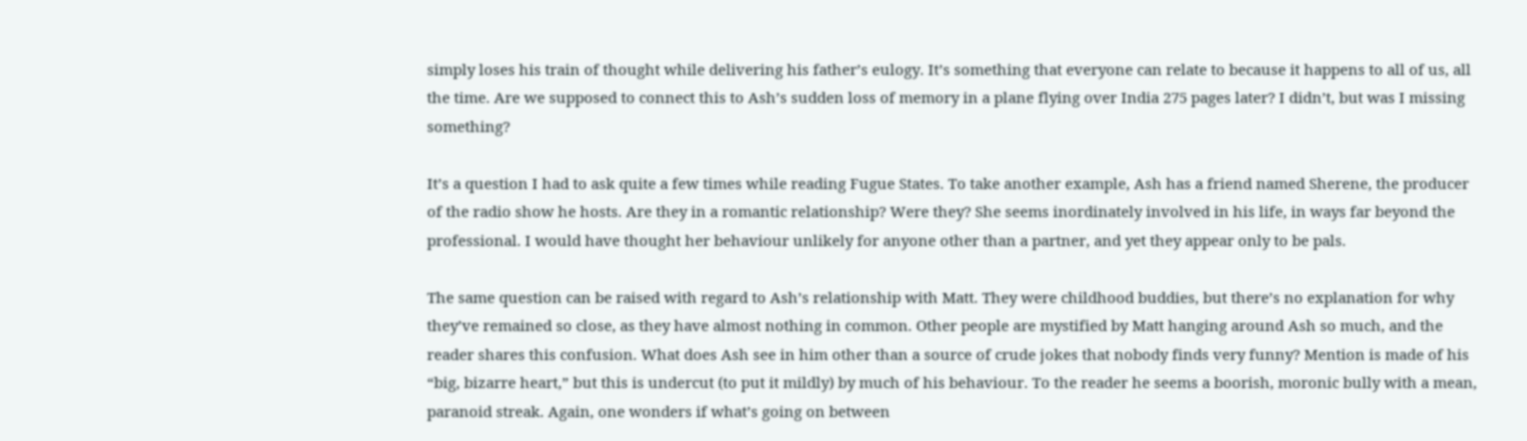simply loses his train of thought while delivering his father’s eulogy. It’s something that everyone can relate to because it happens to all of us, all the time. Are we supposed to connect this to Ash’s sudden loss of memory in a plane flying over India 275 pages later? I didn’t, but was I missing something?

It’s a question I had to ask quite a few times while reading Fugue States. To take another example, Ash has a friend named Sherene, the producer of the radio show he hosts. Are they in a romantic relationship? Were they? She seems inordinately involved in his life, in ways far beyond the professional. I would have thought her behaviour unlikely for anyone other than a partner, and yet they appear only to be pals.

The same question can be raised with regard to Ash’s relationship with Matt. They were childhood buddies, but there’s no explanation for why they’ve remained so close, as they have almost nothing in common. Other people are mystified by Matt hanging around Ash so much, and the reader shares this confusion. What does Ash see in him other than a source of crude jokes that nobody finds very funny? Mention is made of his “big, bizarre heart,” but this is undercut (to put it mildly) by much of his behaviour. To the reader he seems a boorish, moronic bully with a mean, paranoid streak. Again, one wonders if what’s going on between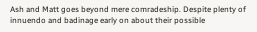Ash and Matt goes beyond mere comradeship. Despite plenty of innuendo and badinage early on about their possible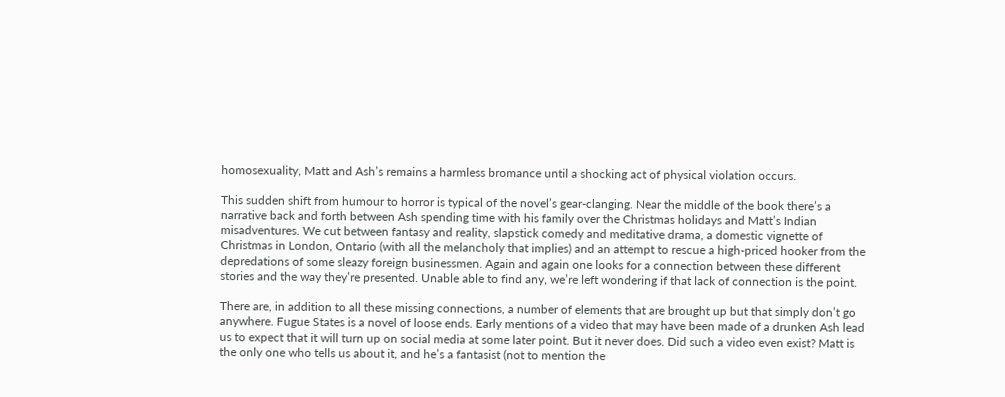homosexuality, Matt and Ash’s remains a harmless bromance until a shocking act of physical violation occurs.

This sudden shift from humour to horror is typical of the novel’s gear-clanging. Near the middle of the book there’s a narrative back and forth between Ash spending time with his family over the Christmas holidays and Matt’s Indian misadventures. We cut between fantasy and reality, slapstick comedy and meditative drama, a domestic vignette of Christmas in London, Ontario (with all the melancholy that implies) and an attempt to rescue a high-priced hooker from the depredations of some sleazy foreign businessmen. Again and again one looks for a connection between these different stories and the way they’re presented. Unable able to find any, we’re left wondering if that lack of connection is the point.

There are, in addition to all these missing connections, a number of elements that are brought up but that simply don’t go anywhere. Fugue States is a novel of loose ends. Early mentions of a video that may have been made of a drunken Ash lead us to expect that it will turn up on social media at some later point. But it never does. Did such a video even exist? Matt is the only one who tells us about it, and he’s a fantasist (not to mention the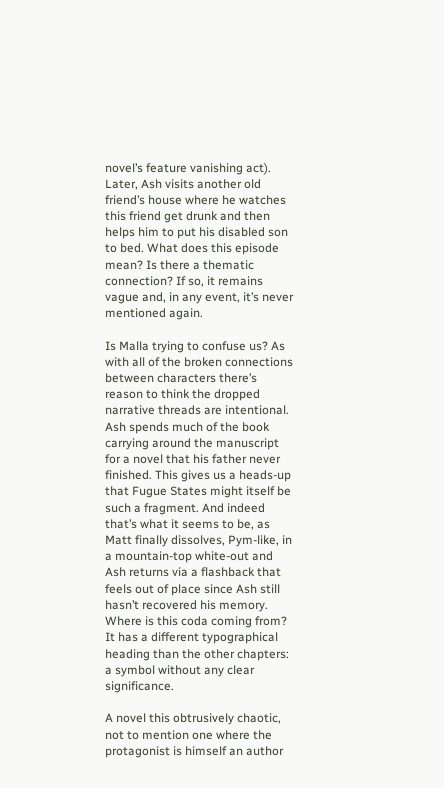novel’s feature vanishing act). Later, Ash visits another old friend’s house where he watches this friend get drunk and then helps him to put his disabled son to bed. What does this episode mean? Is there a thematic connection? If so, it remains vague and, in any event, it’s never mentioned again.

Is Malla trying to confuse us? As with all of the broken connections between characters there’s reason to think the dropped narrative threads are intentional. Ash spends much of the book carrying around the manuscript for a novel that his father never finished. This gives us a heads-up that Fugue States might itself be such a fragment. And indeed that’s what it seems to be, as Matt finally dissolves, Pym-like, in a mountain-top white-out and Ash returns via a flashback that feels out of place since Ash still hasn’t recovered his memory. Where is this coda coming from? It has a different typographical heading than the other chapters: a symbol without any clear significance.

A novel this obtrusively chaotic, not to mention one where the protagonist is himself an author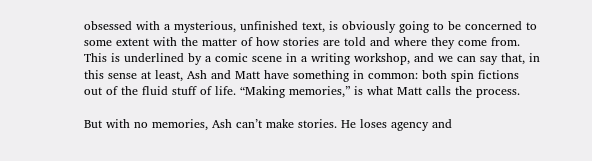obsessed with a mysterious, unfinished text, is obviously going to be concerned to some extent with the matter of how stories are told and where they come from. This is underlined by a comic scene in a writing workshop, and we can say that, in this sense at least, Ash and Matt have something in common: both spin fictions out of the fluid stuff of life. “Making memories,” is what Matt calls the process.

But with no memories, Ash can’t make stories. He loses agency and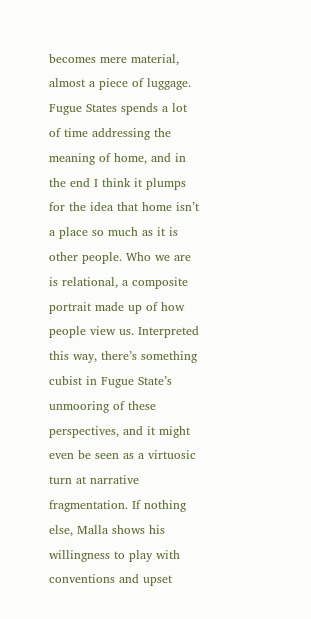becomes mere material, almost a piece of luggage. Fugue States spends a lot of time addressing the meaning of home, and in the end I think it plumps for the idea that home isn’t a place so much as it is other people. Who we are is relational, a composite portrait made up of how people view us. Interpreted this way, there’s something cubist in Fugue State’s unmooring of these perspectives, and it might even be seen as a virtuosic turn at narrative fragmentation. If nothing else, Malla shows his willingness to play with conventions and upset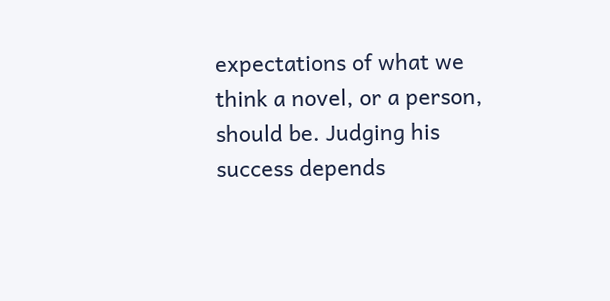expectations of what we think a novel, or a person, should be. Judging his success depends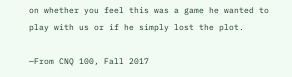on whether you feel this was a game he wanted to play with us or if he simply lost the plot.

—From CNQ 100, Fall 2017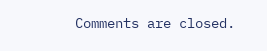Comments are closed.